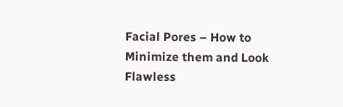Facial Pores – How to Minimize them and Look Flawless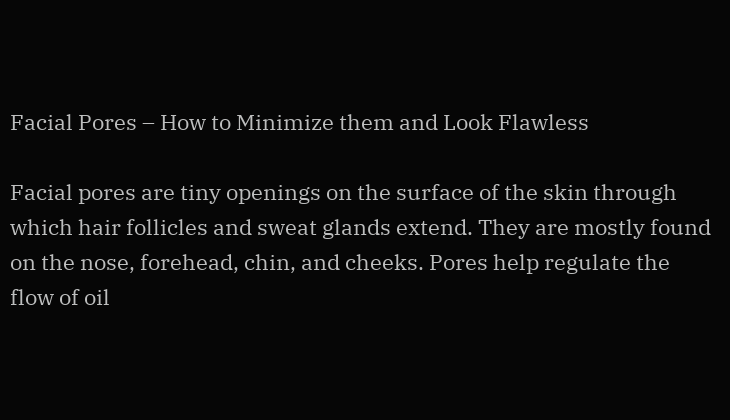Facial Pores – How to Minimize them and Look Flawless

Facial pores are tiny openings on the surface of the skin through which hair follicles and sweat glands extend. They are mostly found on the nose, forehead, chin, and cheeks. Pores help regulate the flow of oil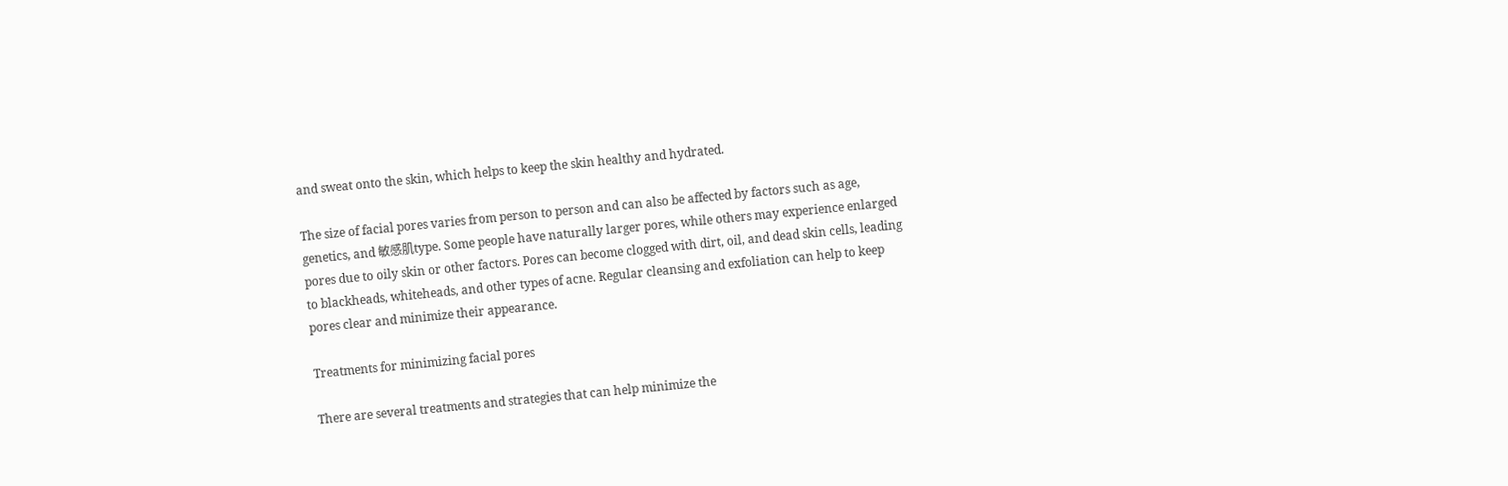and sweat onto the skin, which helps to keep the skin healthy and hydrated.

The size of facial pores varies from person to person and can also be affected by factors such as age, genetics, and 敏感肌type. Some people have naturally larger pores, while others may experience enlarged pores due to oily skin or other factors. Pores can become clogged with dirt, oil, and dead skin cells, leading to blackheads, whiteheads, and other types of acne. Regular cleansing and exfoliation can help to keep pores clear and minimize their appearance.

Treatments for minimizing facial pores

There are several treatments and strategies that can help minimize the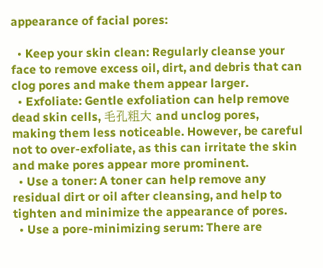appearance of facial pores:

  • Keep your skin clean: Regularly cleanse your face to remove excess oil, dirt, and debris that can clog pores and make them appear larger.
  • Exfoliate: Gentle exfoliation can help remove dead skin cells, 毛孔粗大 and unclog pores, making them less noticeable. However, be careful not to over-exfoliate, as this can irritate the skin and make pores appear more prominent.
  • Use a toner: A toner can help remove any residual dirt or oil after cleansing, and help to tighten and minimize the appearance of pores.
  • Use a pore-minimizing serum: There are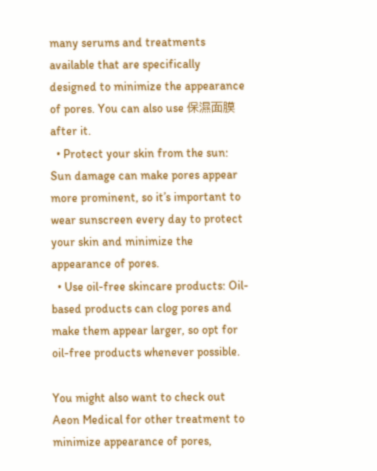many serums and treatments available that are specifically designed to minimize the appearance of pores. You can also use 保濕面膜after it.
  • Protect your skin from the sun: Sun damage can make pores appear more prominent, so it’s important to wear sunscreen every day to protect your skin and minimize the appearance of pores.
  • Use oil-free skincare products: Oil-based products can clog pores and make them appear larger, so opt for oil-free products whenever possible.

You might also want to check out Aeon Medical for other treatment to minimize appearance of pores,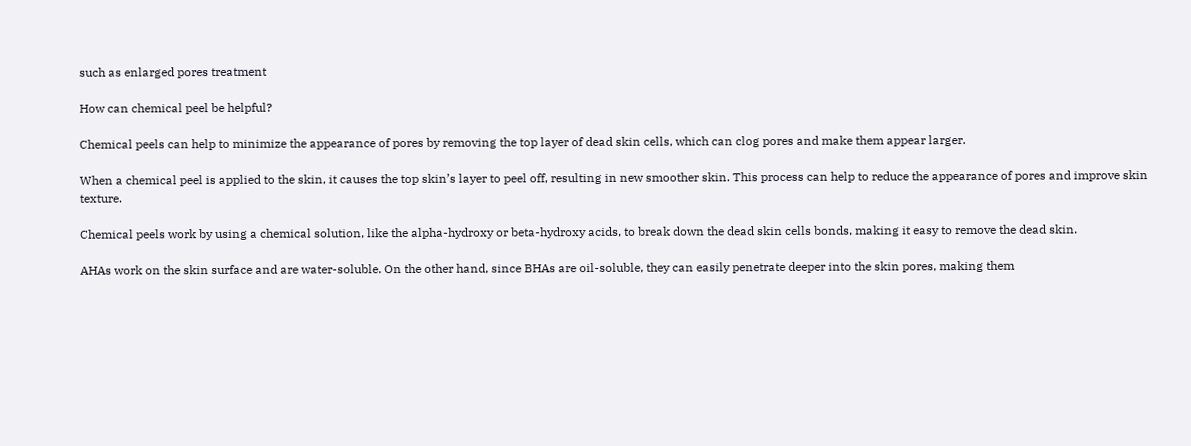such as enlarged pores treatment

How can chemical peel be helpful?

Chemical peels can help to minimize the appearance of pores by removing the top layer of dead skin cells, which can clog pores and make them appear larger.

When a chemical peel is applied to the skin, it causes the top skin’s layer to peel off, resulting in new smoother skin. This process can help to reduce the appearance of pores and improve skin texture.

Chemical peels work by using a chemical solution, like the alpha-hydroxy or beta-hydroxy acids, to break down the dead skin cells bonds, making it easy to remove the dead skin.

AHAs work on the skin surface and are water-soluble. On the other hand, since BHAs are oil-soluble, they can easily penetrate deeper into the skin pores, making them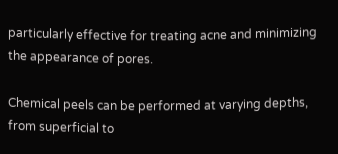particularly effective for treating acne and minimizing the appearance of pores.

Chemical peels can be performed at varying depths, from superficial to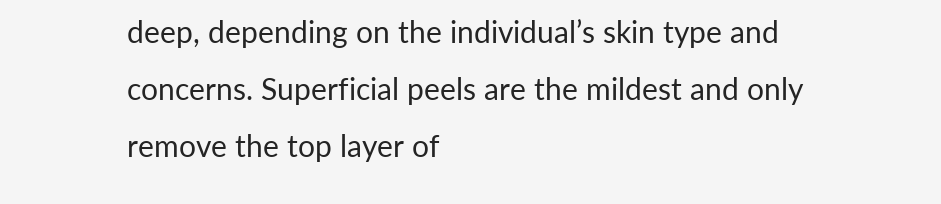deep, depending on the individual’s skin type and concerns. Superficial peels are the mildest and only remove the top layer of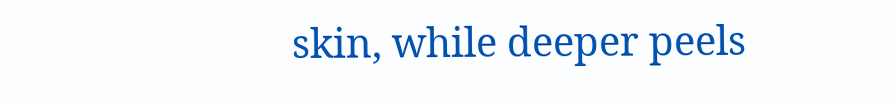skin, while deeper peels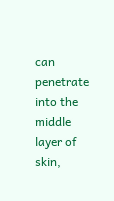can penetrate into the middle layer of skin,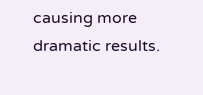causing more dramatic results.